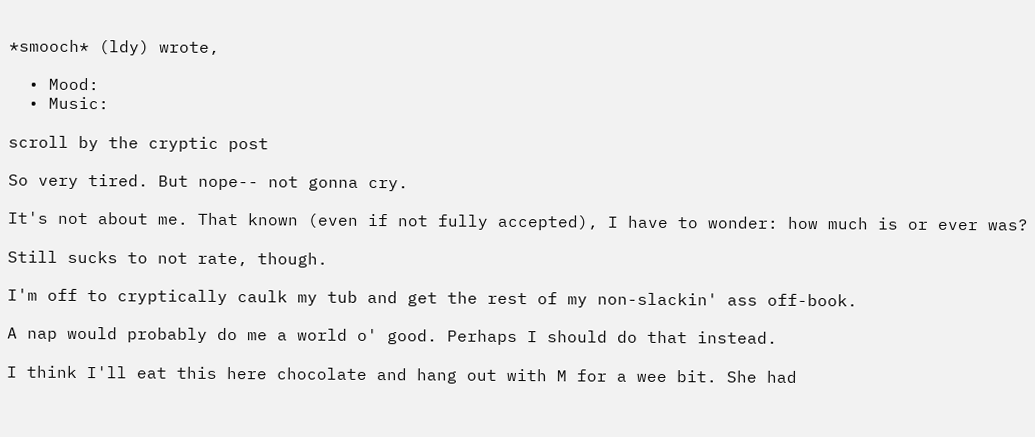*smooch* (ldy) wrote,

  • Mood:
  • Music:

scroll by the cryptic post

So very tired. But nope-- not gonna cry.

It's not about me. That known (even if not fully accepted), I have to wonder: how much is or ever was?

Still sucks to not rate, though.

I'm off to cryptically caulk my tub and get the rest of my non-slackin' ass off-book.

A nap would probably do me a world o' good. Perhaps I should do that instead.

I think I'll eat this here chocolate and hang out with M for a wee bit. She had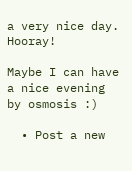a very nice day. Hooray!

Maybe I can have a nice evening by osmosis :)

  • Post a new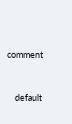comment


    default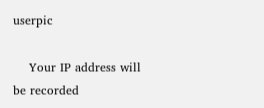userpic

    Your IP address will be recorded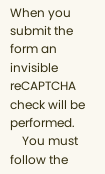When you submit the form an invisible reCAPTCHA check will be performed.
    You must follow the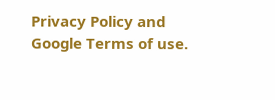Privacy Policy and Google Terms of use.